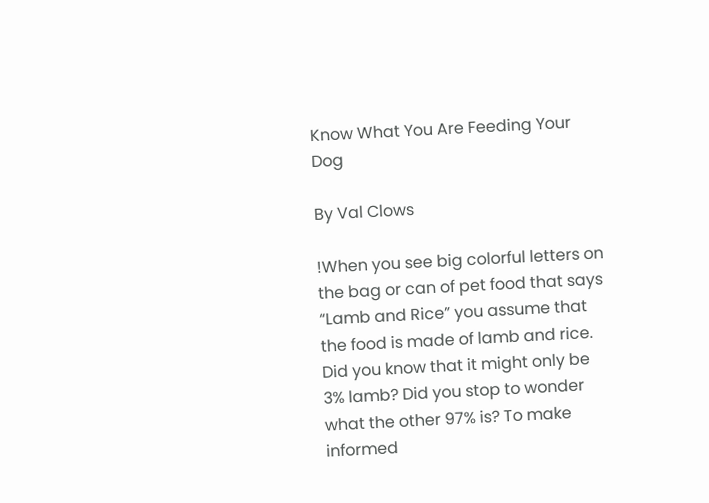Know What You Are Feeding Your Dog

By Val Clows

!When you see big colorful letters on the bag or can of pet food that says “Lamb and Rice” you assume that the food is made of lamb and rice. Did you know that it might only be 3% lamb? Did you stop to wonder what the other 97% is? To make informed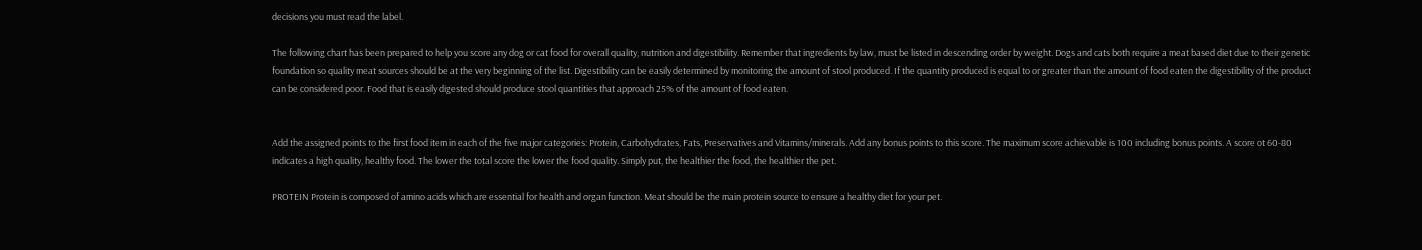decisions you must read the label.

The following chart has been prepared to help you score any dog or cat food for overall quality, nutrition and digestibility. Remember that ingredients by law, must be listed in descending order by weight. Dogs and cats both require a meat based diet due to their genetic foundation so quality meat sources should be at the very beginning of the list. Digestibility can be easily determined by monitoring the amount of stool produced. If the quantity produced is equal to or greater than the amount of food eaten the digestibility of the product can be considered poor. Food that is easily digested should produce stool quantities that approach 25% of the amount of food eaten.


Add the assigned points to the first food item in each of the five major categories: Protein, Carbohydrates, Fats, Preservatives and Vitamins/minerals. Add any bonus points to this score. The maximum score achievable is 100 including bonus points. A score ot 60-80 indicates a high quality, healthy food. The lower the total score the lower the food quality. Simply put, the healthier the food, the healthier the pet.

PROTEIN Protein is composed of amino acids which are essential for health and organ function. Meat should be the main protein source to ensure a healthy diet for your pet.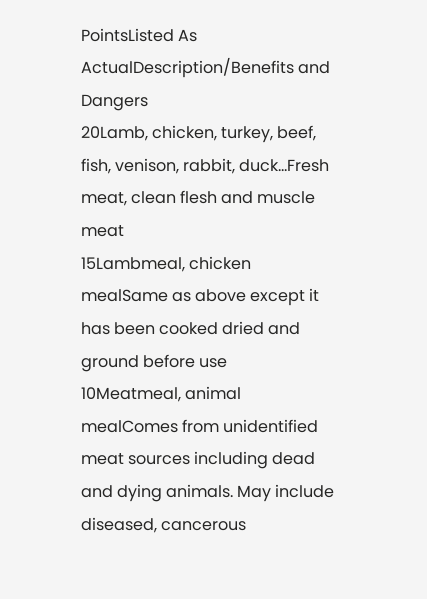PointsListed As ActualDescription/Benefits and Dangers
20Lamb, chicken, turkey, beef, fish, venison, rabbit, duck…Fresh meat, clean flesh and muscle meat
15Lambmeal, chicken mealSame as above except it has been cooked dried and ground before use
10Meatmeal, animal mealComes from unidentified meat sources including dead and dying animals. May include diseased, cancerous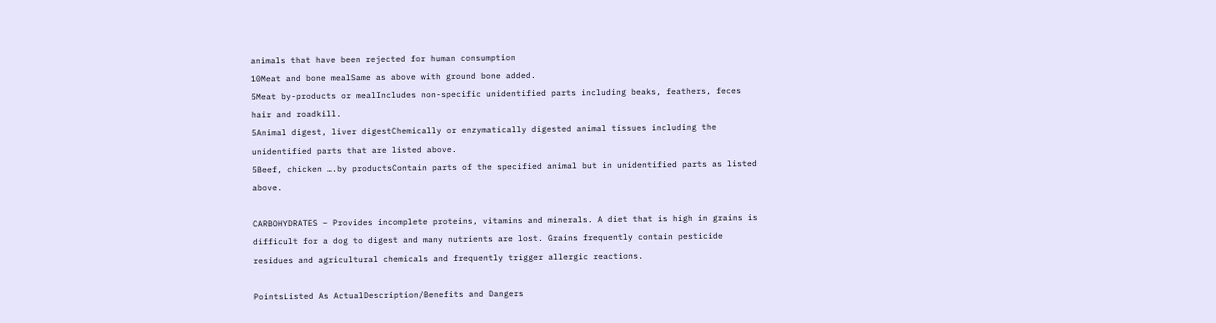animals that have been rejected for human consumption
10Meat and bone mealSame as above with ground bone added.
5Meat by-products or mealIncludes non-specific unidentified parts including beaks, feathers, feces hair and roadkill.
5Animal digest, liver digestChemically or enzymatically digested animal tissues including the unidentified parts that are listed above.
5Beef, chicken ….by productsContain parts of the specified animal but in unidentified parts as listed above.

CARBOHYDRATES – Provides incomplete proteins, vitamins and minerals. A diet that is high in grains is difficult for a dog to digest and many nutrients are lost. Grains frequently contain pesticide residues and agricultural chemicals and frequently trigger allergic reactions.

PointsListed As ActualDescription/Benefits and Dangers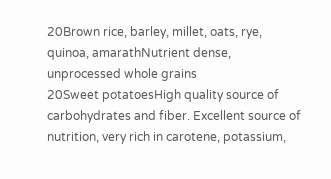20Brown rice, barley, millet, oats, rye, quinoa, amarathNutrient dense, unprocessed whole grains
20Sweet potatoesHigh quality source of carbohydrates and fiber. Excellent source of nutrition, very rich in carotene, potassium,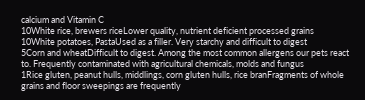calcium and Vitamin C
10White rice, brewers riceLower quality, nutrient deficient processed grains
10White potatoes, PastaUsed as a filler. Very starchy and difficult to digest
5Corn and wheatDifficult to digest. Among the most common allergens our pets react to. Frequently contaminated with agricultural chemicals, molds and fungus
1Rice gluten, peanut hulls, middlings, corn gluten hulls, rice branFragments of whole grains and floor sweepings are frequently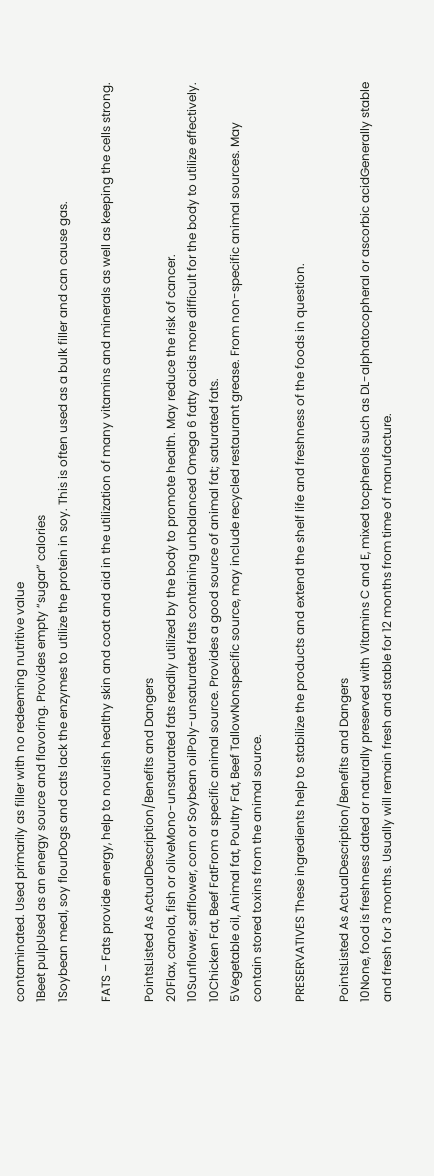contaminated. Used primarily as filler with no redeeming nutritive value
1Beet pulpUsed as an energy source and flavoring. Provides empty “sugar” calories
1Soybean meal, soy flourDogs and cats lack the enzymes to utilize the protein in soy. This is often used as a bulk filler and can cause gas.

FATS – Fats provide energy, help to nourish healthy skin and coat and aid in the utilization of many vitamins and minerals as well as keeping the cells strong.

PointsListed As ActualDescription/Benefits and Dangers
20Flax, canola, fish or oliveMono-unsaturated fats readily utilized by the body to promote health. May reduce the risk of cancer.
10Sunflower, safflower, corn or Soybean oilPoly-unsaturated fats containing unbalanced Omega 6 fatty acids more difficult for the body to utilize effectively.
10Chicken Fat, Beef FatFrom a specific animal source. Provides a good source of animal fat; saturated fats.
5Vegetable oil, Animal fat, Poultry Fat, Beef TallowNonspecific source, may include recycled restaurant grease. From non-specific animal sources. May contain stored toxins from the animal source.

PRESERVATIVES These ingredients help to stabilize the products and extend the shelf life and freshness of the foods in question.

PointsListed As ActualDescription/Benefits and Dangers
10None, food is freshness dated or naturally preserved with Vitamins C and E, mixed tocpherols such as DL-alphatocopheral or ascorbic acidGenerally stable and fresh for 3 months. Usually will remain fresh and stable for 12 months from time of manufacture.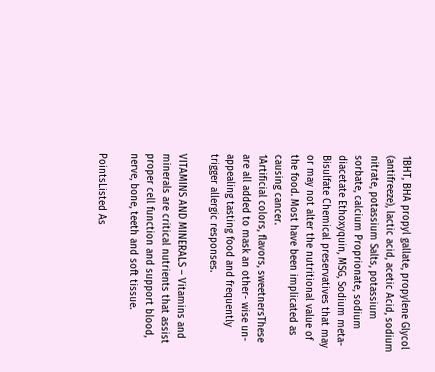1BHT, BHA propyl gallate, propylene Glycol (antifreeze), lactic acid, acetic Acid, sodium nitrate, potassium Salts, potassium sorbate, calcium Proprionate, sodium diacetate Ethoxyquin, MSG, Sodium meta-Bisulfate Chemical preservatives that may or may not alter the nutritional value of the food. Most have been implicated as causing cancer.
1Artificial colors, flavors, sweetnersThese are all added to mask an other- wise un-appealing tasting food and frequently trigger allergic responses.

VITAMINS AND MINERALS – Vitamins and minerals are critical nutrients that assist proper cell function and support blood, nerve, bone, teeth and soft tissue.

PointsListed As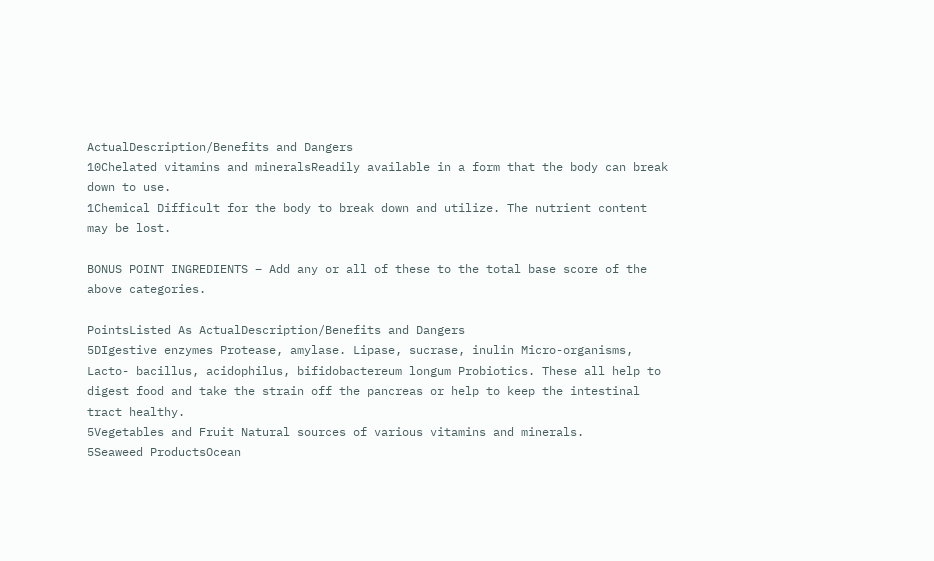ActualDescription/Benefits and Dangers
10Chelated vitamins and mineralsReadily available in a form that the body can break down to use.
1Chemical Difficult for the body to break down and utilize. The nutrient content may be lost.

BONUS POINT INGREDIENTS – Add any or all of these to the total base score of the above categories.

PointsListed As ActualDescription/Benefits and Dangers
5DIgestive enzymes Protease, amylase. Lipase, sucrase, inulin Micro-organisms, Lacto- bacillus, acidophilus, bifidobactereum longum Probiotics. These all help to digest food and take the strain off the pancreas or help to keep the intestinal tract healthy.
5Vegetables and Fruit Natural sources of various vitamins and minerals.
5Seaweed ProductsOcean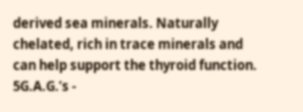derived sea minerals. Naturally chelated, rich in trace minerals and can help support the thyroid function.
5G.A.G.’s -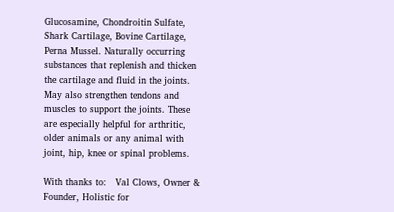Glucosamine, Chondroitin Sulfate, Shark Cartilage, Bovine Cartilage, Perna Mussel. Naturally occurring substances that replenish and thicken the cartilage and fluid in the joints. May also strengthen tendons and muscles to support the joints. These are especially helpful for arthritic, older animals or any animal with joint, hip, knee or spinal problems.

With thanks to:   Val Clows, Owner & Founder, Holistic for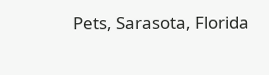Pets, Sarasota, Florida